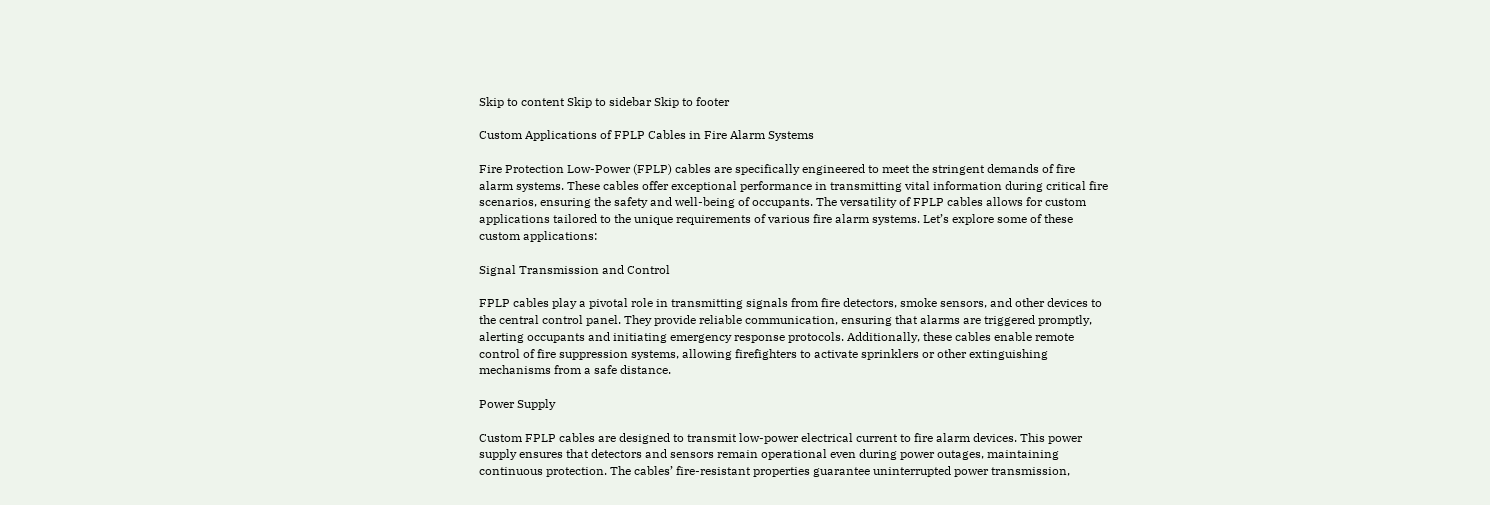Skip to content Skip to sidebar Skip to footer

Custom Applications of FPLP Cables in Fire Alarm Systems

Fire Protection Low-Power (FPLP) cables are specifically engineered to meet the stringent demands of fire alarm systems. These cables offer exceptional performance in transmitting vital information during critical fire scenarios, ensuring the safety and well-being of occupants. The versatility of FPLP cables allows for custom applications tailored to the unique requirements of various fire alarm systems. Let’s explore some of these custom applications:

Signal Transmission and Control

FPLP cables play a pivotal role in transmitting signals from fire detectors, smoke sensors, and other devices to the central control panel. They provide reliable communication, ensuring that alarms are triggered promptly, alerting occupants and initiating emergency response protocols. Additionally, these cables enable remote control of fire suppression systems, allowing firefighters to activate sprinklers or other extinguishing mechanisms from a safe distance.

Power Supply

Custom FPLP cables are designed to transmit low-power electrical current to fire alarm devices. This power supply ensures that detectors and sensors remain operational even during power outages, maintaining continuous protection. The cables’ fire-resistant properties guarantee uninterrupted power transmission,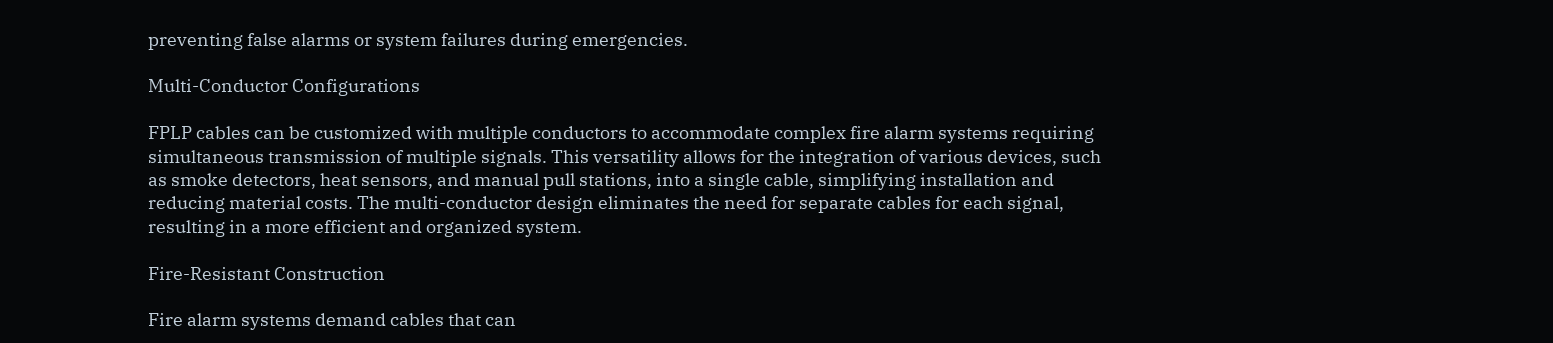preventing false alarms or system failures during emergencies.

Multi-Conductor Configurations

FPLP cables can be customized with multiple conductors to accommodate complex fire alarm systems requiring simultaneous transmission of multiple signals. This versatility allows for the integration of various devices, such as smoke detectors, heat sensors, and manual pull stations, into a single cable, simplifying installation and reducing material costs. The multi-conductor design eliminates the need for separate cables for each signal, resulting in a more efficient and organized system.

Fire-Resistant Construction

Fire alarm systems demand cables that can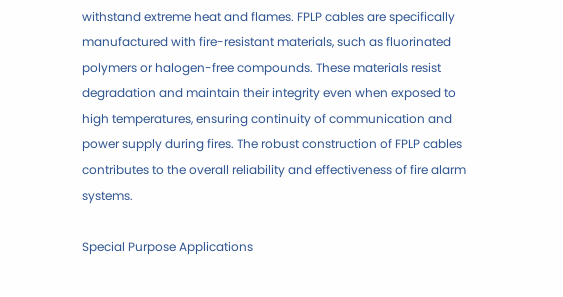withstand extreme heat and flames. FPLP cables are specifically manufactured with fire-resistant materials, such as fluorinated polymers or halogen-free compounds. These materials resist degradation and maintain their integrity even when exposed to high temperatures, ensuring continuity of communication and power supply during fires. The robust construction of FPLP cables contributes to the overall reliability and effectiveness of fire alarm systems.

Special Purpose Applications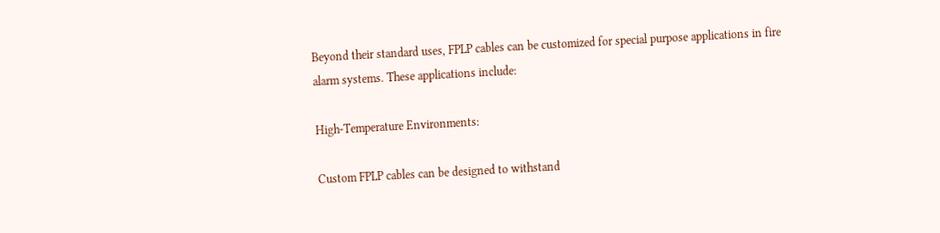Beyond their standard uses, FPLP cables can be customized for special purpose applications in fire alarm systems. These applications include:

High-Temperature Environments:

Custom FPLP cables can be designed to withstand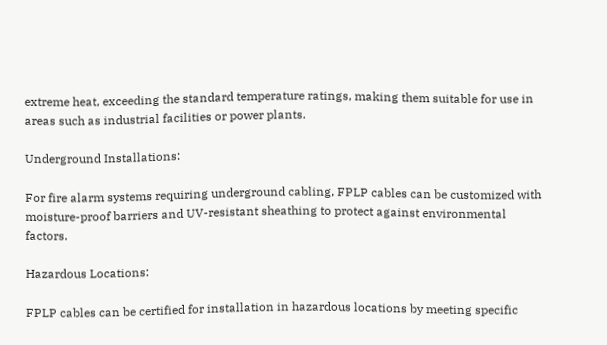extreme heat, exceeding the standard temperature ratings, making them suitable for use in areas such as industrial facilities or power plants.

Underground Installations:

For fire alarm systems requiring underground cabling, FPLP cables can be customized with moisture-proof barriers and UV-resistant sheathing to protect against environmental factors.

Hazardous Locations:

FPLP cables can be certified for installation in hazardous locations by meeting specific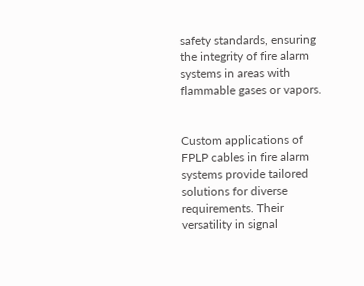safety standards, ensuring the integrity of fire alarm systems in areas with flammable gases or vapors.


Custom applications of FPLP cables in fire alarm systems provide tailored solutions for diverse requirements. Their versatility in signal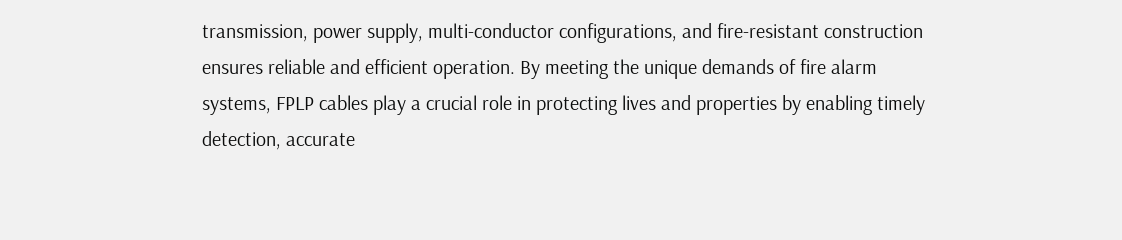transmission, power supply, multi-conductor configurations, and fire-resistant construction ensures reliable and efficient operation. By meeting the unique demands of fire alarm systems, FPLP cables play a crucial role in protecting lives and properties by enabling timely detection, accurate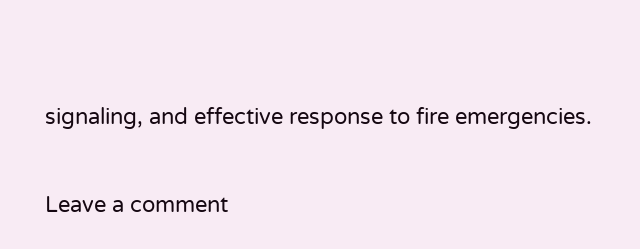signaling, and effective response to fire emergencies.

Leave a comment